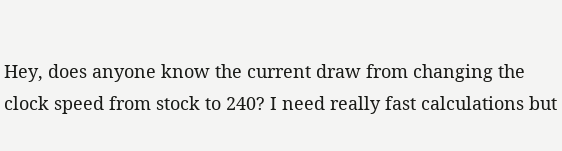Hey, does anyone know the current draw from changing the clock speed from stock to 240? I need really fast calculations but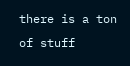there is a ton of stuff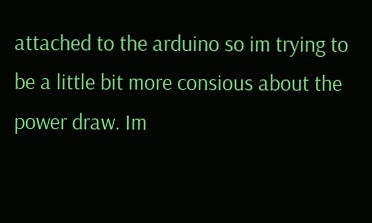attached to the arduino so im trying to be a little bit more consious about the power draw. Im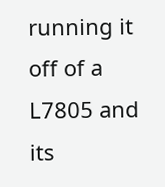running it off of a L7805 and its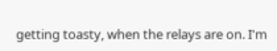getting toasty, when the relays are on. I'm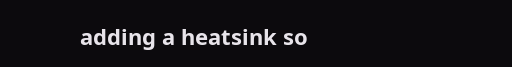adding a heatsink so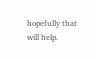hopefully that will help.